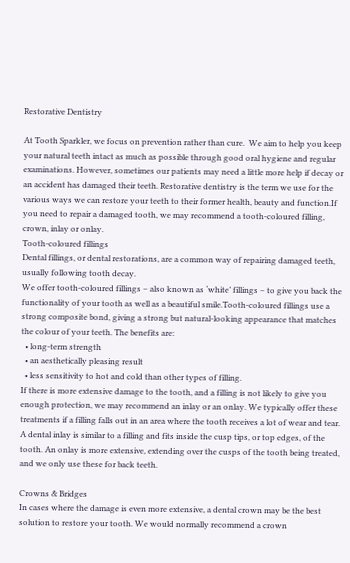Restorative Dentistry

At Tooth Sparkler, we focus on prevention rather than cure.  We aim to help you keep your natural teeth intact as much as possible through good oral hygiene and regular examinations. However, sometimes our patients may need a little more help if decay or an accident has damaged their teeth. Restorative dentistry is the term we use for the various ways we can restore your teeth to their former health, beauty and function.If you need to repair a damaged tooth, we may recommend a tooth-coloured filling, crown, inlay or onlay.
Tooth-coloured fillings
Dental fillings, or dental restorations, are a common way of repairing damaged teeth, usually following tooth decay.
We offer tooth-coloured fillings – also known as ‘white’ fillings – to give you back the functionality of your tooth as well as a beautiful smile.Tooth-coloured fillings use a strong composite bond, giving a strong but natural-looking appearance that matches the colour of your teeth. The benefits are:
  • long-term strength
  • an aesthetically pleasing result
  • less sensitivity to hot and cold than other types of filling.
If there is more extensive damage to the tooth, and a filling is not likely to give you enough protection, we may recommend an inlay or an onlay. We typically offer these treatments if a filling falls out in an area where the tooth receives a lot of wear and tear. A dental inlay is similar to a filling and fits inside the cusp tips, or top edges, of the tooth. An onlay is more extensive, extending over the cusps of the tooth being treated, and we only use these for back teeth.

Crowns & Bridges
In cases where the damage is even more extensive, a dental crown may be the best solution to restore your tooth. We would normally recommend a crown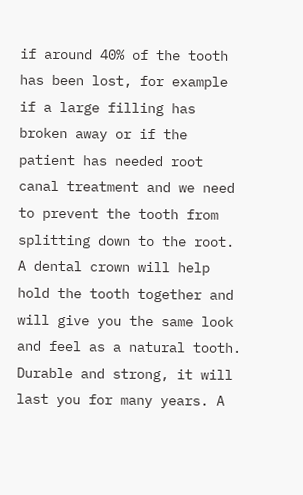if around 40% of the tooth has been lost, for example if a large filling has broken away or if the patient has needed root canal treatment and we need to prevent the tooth from splitting down to the root. A dental crown will help hold the tooth together and will give you the same look and feel as a natural tooth. Durable and strong, it will last you for many years. A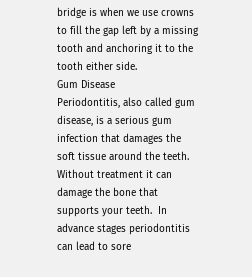bridge is when we use crowns to fill the gap left by a missing tooth and anchoring it to the tooth either side.
Gum Disease
Periodontitis, also called gum disease, is a serious gum infection that damages the soft tissue around the teeth. Without treatment it can damage the bone that supports your teeth.  In advance stages periodontitis can lead to sore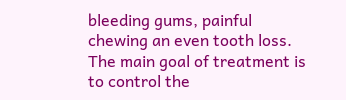bleeding gums, painful chewing an even tooth loss. The main goal of treatment is to control the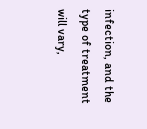infection, and the type of treatment will vary,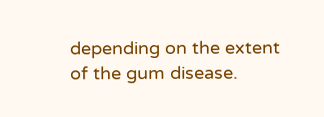depending on the extent of the gum disease.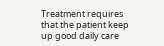Treatment requires that the patient keep up good daily care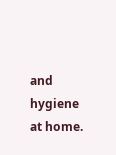and hygiene at home.